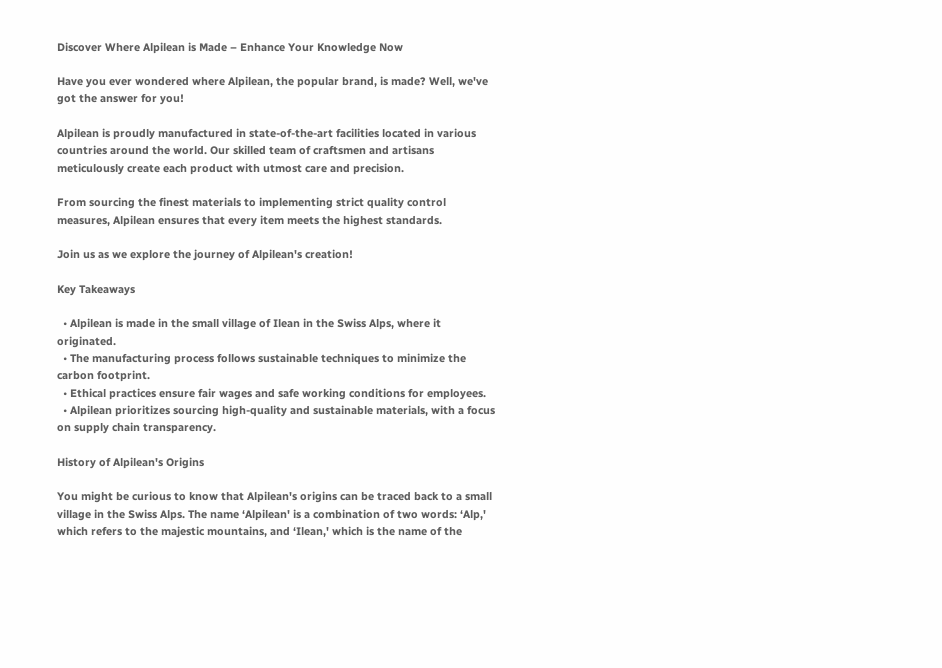Discover Where Alpilean is Made – Enhance Your Knowledge Now

Have you ever wondered where Alpilean, the popular brand, is made? Well, we've got the answer for you!

Alpilean is proudly manufactured in state-of-the-art facilities located in various countries around the world. Our skilled team of craftsmen and artisans meticulously create each product with utmost care and precision.

From sourcing the finest materials to implementing strict quality control measures, Alpilean ensures that every item meets the highest standards.

Join us as we explore the journey of Alpilean's creation!

Key Takeaways

  • Alpilean is made in the small village of Ilean in the Swiss Alps, where it originated.
  • The manufacturing process follows sustainable techniques to minimize the carbon footprint.
  • Ethical practices ensure fair wages and safe working conditions for employees.
  • Alpilean prioritizes sourcing high-quality and sustainable materials, with a focus on supply chain transparency.

History of Alpilean's Origins

You might be curious to know that Alpilean's origins can be traced back to a small village in the Swiss Alps. The name ‘Alpilean' is a combination of two words: ‘Alp,' which refers to the majestic mountains, and ‘Ilean,' which is the name of the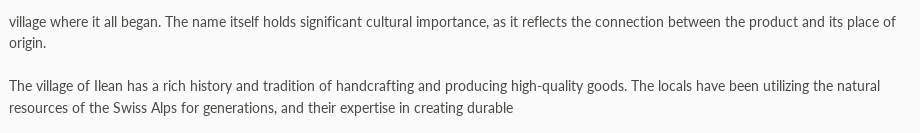village where it all began. The name itself holds significant cultural importance, as it reflects the connection between the product and its place of origin.

The village of Ilean has a rich history and tradition of handcrafting and producing high-quality goods. The locals have been utilizing the natural resources of the Swiss Alps for generations, and their expertise in creating durable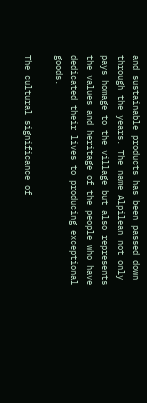and sustainable products has been passed down through the years. The name Alpilean not only pays homage to the village but also represents the values and heritage of the people who have dedicated their lives to producing exceptional goods.

The cultural significance of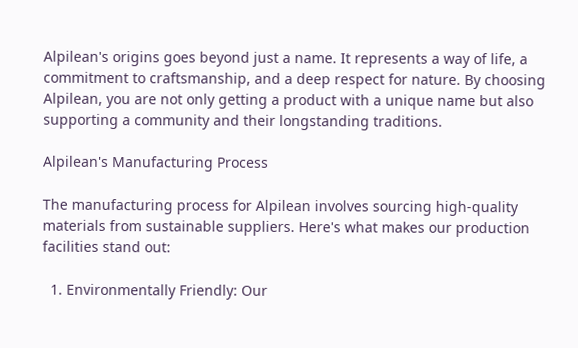Alpilean's origins goes beyond just a name. It represents a way of life, a commitment to craftsmanship, and a deep respect for nature. By choosing Alpilean, you are not only getting a product with a unique name but also supporting a community and their longstanding traditions.

Alpilean's Manufacturing Process

The manufacturing process for Alpilean involves sourcing high-quality materials from sustainable suppliers. Here's what makes our production facilities stand out:

  1. Environmentally Friendly: Our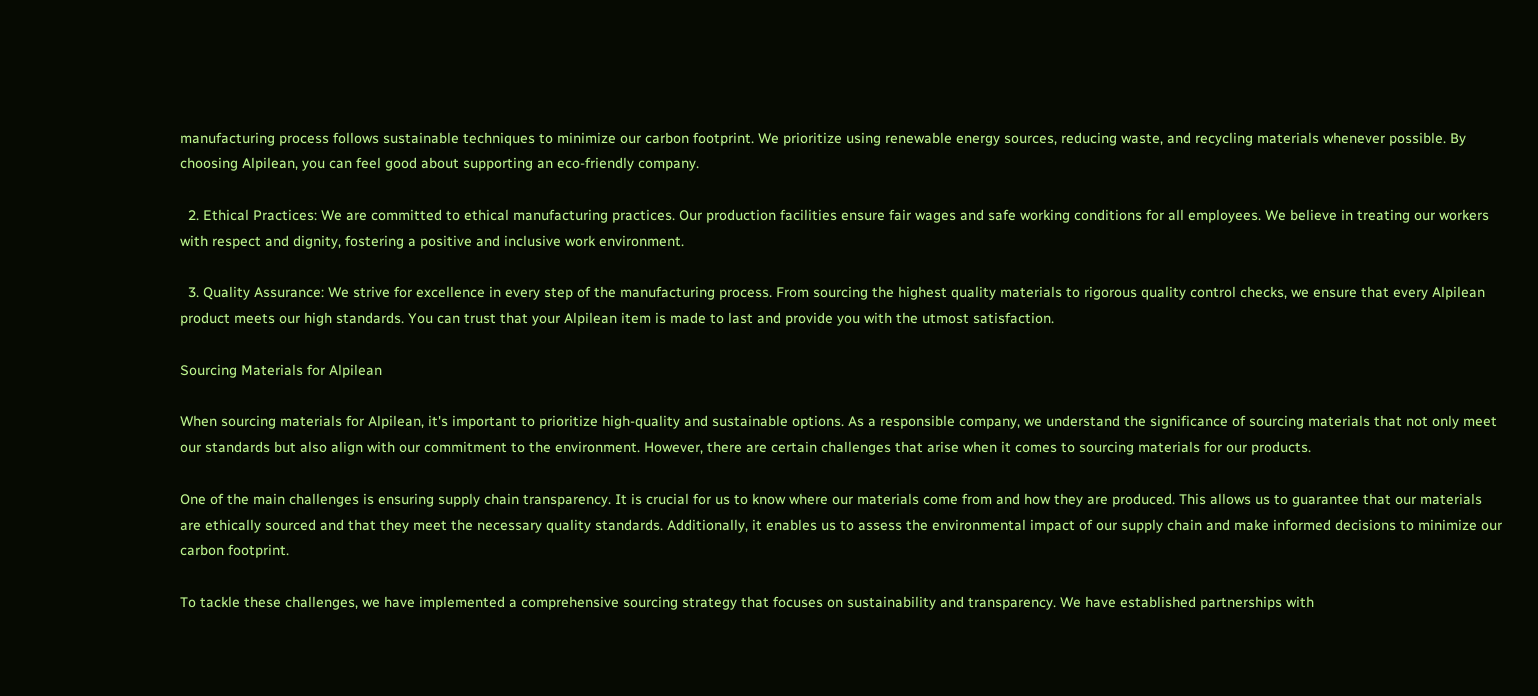manufacturing process follows sustainable techniques to minimize our carbon footprint. We prioritize using renewable energy sources, reducing waste, and recycling materials whenever possible. By choosing Alpilean, you can feel good about supporting an eco-friendly company.

  2. Ethical Practices: We are committed to ethical manufacturing practices. Our production facilities ensure fair wages and safe working conditions for all employees. We believe in treating our workers with respect and dignity, fostering a positive and inclusive work environment.

  3. Quality Assurance: We strive for excellence in every step of the manufacturing process. From sourcing the highest quality materials to rigorous quality control checks, we ensure that every Alpilean product meets our high standards. You can trust that your Alpilean item is made to last and provide you with the utmost satisfaction.

Sourcing Materials for Alpilean

When sourcing materials for Alpilean, it's important to prioritize high-quality and sustainable options. As a responsible company, we understand the significance of sourcing materials that not only meet our standards but also align with our commitment to the environment. However, there are certain challenges that arise when it comes to sourcing materials for our products.

One of the main challenges is ensuring supply chain transparency. It is crucial for us to know where our materials come from and how they are produced. This allows us to guarantee that our materials are ethically sourced and that they meet the necessary quality standards. Additionally, it enables us to assess the environmental impact of our supply chain and make informed decisions to minimize our carbon footprint.

To tackle these challenges, we have implemented a comprehensive sourcing strategy that focuses on sustainability and transparency. We have established partnerships with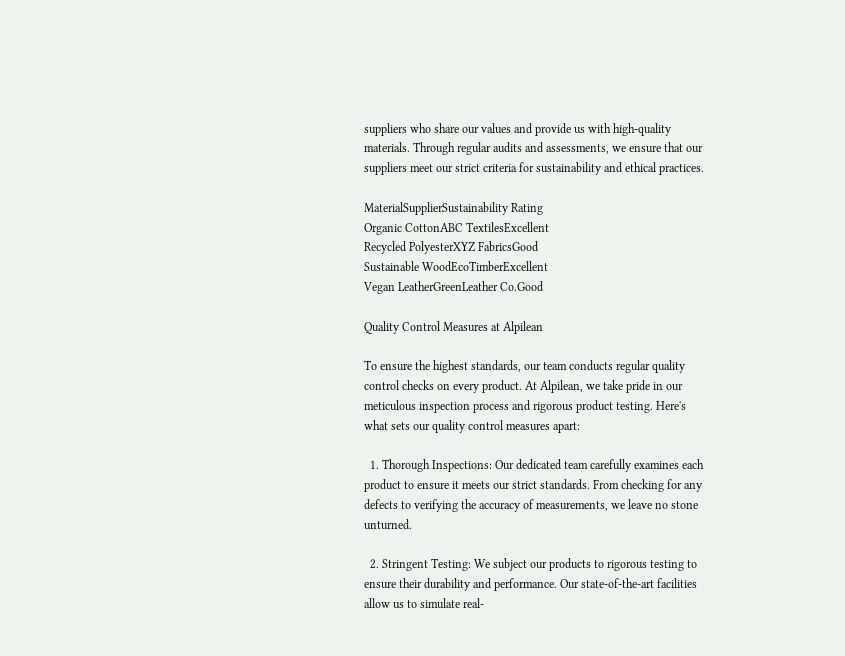suppliers who share our values and provide us with high-quality materials. Through regular audits and assessments, we ensure that our suppliers meet our strict criteria for sustainability and ethical practices.

MaterialSupplierSustainability Rating
Organic CottonABC TextilesExcellent
Recycled PolyesterXYZ FabricsGood
Sustainable WoodEcoTimberExcellent
Vegan LeatherGreenLeather Co.Good

Quality Control Measures at Alpilean

To ensure the highest standards, our team conducts regular quality control checks on every product. At Alpilean, we take pride in our meticulous inspection process and rigorous product testing. Here's what sets our quality control measures apart:

  1. Thorough Inspections: Our dedicated team carefully examines each product to ensure it meets our strict standards. From checking for any defects to verifying the accuracy of measurements, we leave no stone unturned.

  2. Stringent Testing: We subject our products to rigorous testing to ensure their durability and performance. Our state-of-the-art facilities allow us to simulate real-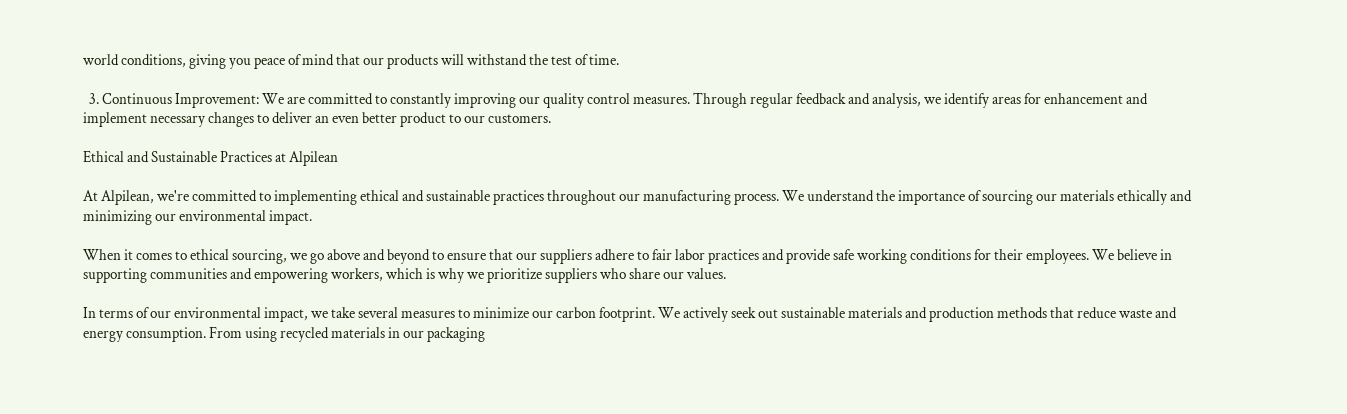world conditions, giving you peace of mind that our products will withstand the test of time.

  3. Continuous Improvement: We are committed to constantly improving our quality control measures. Through regular feedback and analysis, we identify areas for enhancement and implement necessary changes to deliver an even better product to our customers.

Ethical and Sustainable Practices at Alpilean

At Alpilean, we're committed to implementing ethical and sustainable practices throughout our manufacturing process. We understand the importance of sourcing our materials ethically and minimizing our environmental impact.

When it comes to ethical sourcing, we go above and beyond to ensure that our suppliers adhere to fair labor practices and provide safe working conditions for their employees. We believe in supporting communities and empowering workers, which is why we prioritize suppliers who share our values.

In terms of our environmental impact, we take several measures to minimize our carbon footprint. We actively seek out sustainable materials and production methods that reduce waste and energy consumption. From using recycled materials in our packaging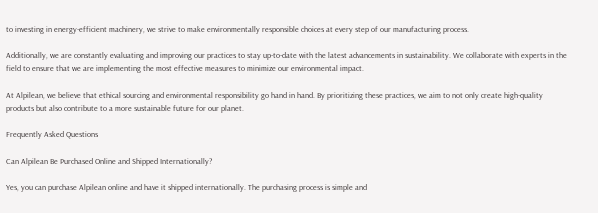to investing in energy-efficient machinery, we strive to make environmentally responsible choices at every step of our manufacturing process.

Additionally, we are constantly evaluating and improving our practices to stay up-to-date with the latest advancements in sustainability. We collaborate with experts in the field to ensure that we are implementing the most effective measures to minimize our environmental impact.

At Alpilean, we believe that ethical sourcing and environmental responsibility go hand in hand. By prioritizing these practices, we aim to not only create high-quality products but also contribute to a more sustainable future for our planet.

Frequently Asked Questions

Can Alpilean Be Purchased Online and Shipped Internationally?

Yes, you can purchase Alpilean online and have it shipped internationally. The purchasing process is simple and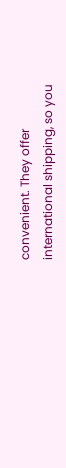convenient. They offer international shipping, so you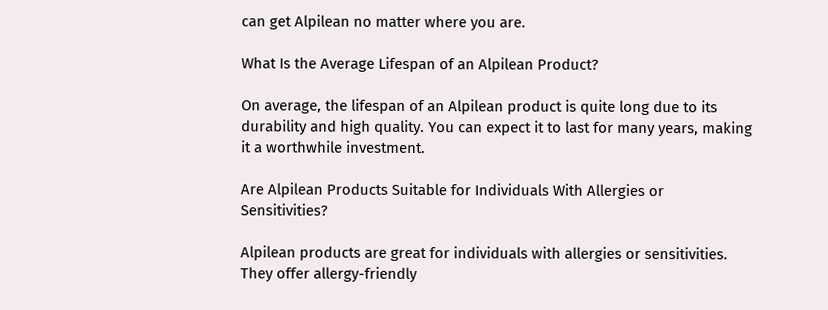can get Alpilean no matter where you are.

What Is the Average Lifespan of an Alpilean Product?

On average, the lifespan of an Alpilean product is quite long due to its durability and high quality. You can expect it to last for many years, making it a worthwhile investment.

Are Alpilean Products Suitable for Individuals With Allergies or Sensitivities?

Alpilean products are great for individuals with allergies or sensitivities. They offer allergy-friendly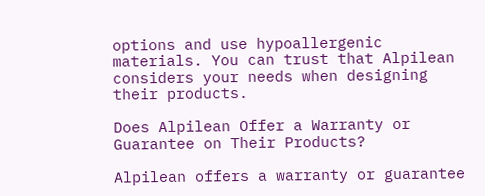options and use hypoallergenic materials. You can trust that Alpilean considers your needs when designing their products.

Does Alpilean Offer a Warranty or Guarantee on Their Products?

Alpilean offers a warranty or guarantee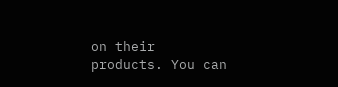on their products. You can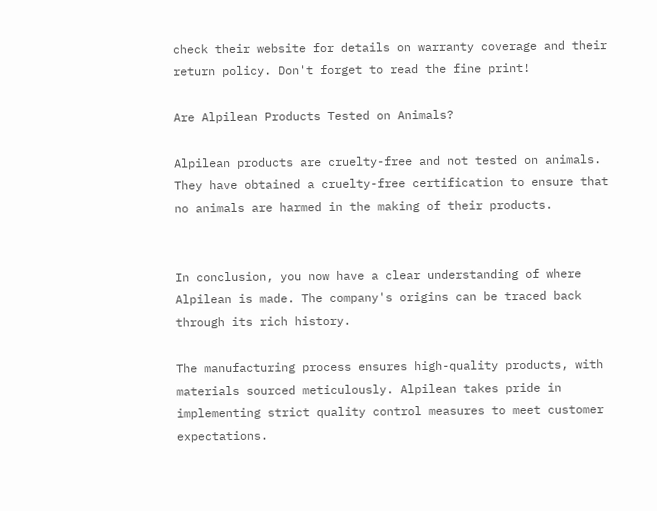check their website for details on warranty coverage and their return policy. Don't forget to read the fine print!

Are Alpilean Products Tested on Animals?

Alpilean products are cruelty-free and not tested on animals. They have obtained a cruelty-free certification to ensure that no animals are harmed in the making of their products.


In conclusion, you now have a clear understanding of where Alpilean is made. The company's origins can be traced back through its rich history.

The manufacturing process ensures high-quality products, with materials sourced meticulously. Alpilean takes pride in implementing strict quality control measures to meet customer expectations.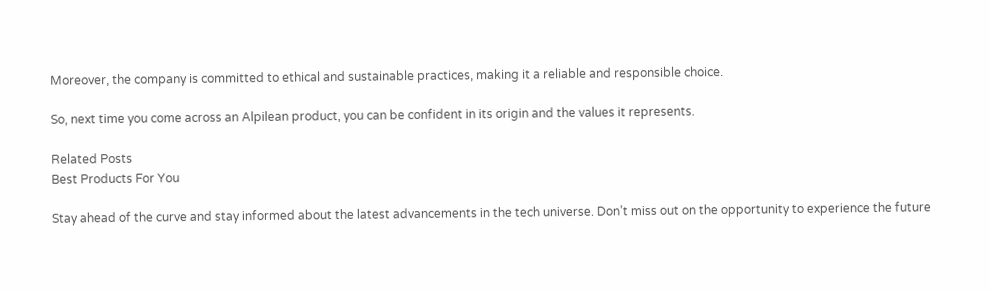Moreover, the company is committed to ethical and sustainable practices, making it a reliable and responsible choice.

So, next time you come across an Alpilean product, you can be confident in its origin and the values it represents.

Related Posts
Best Products For You

Stay ahead of the curve and stay informed about the latest advancements in the tech universe. Don’t miss out on the opportunity to experience the future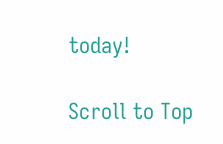today!

Scroll to Top